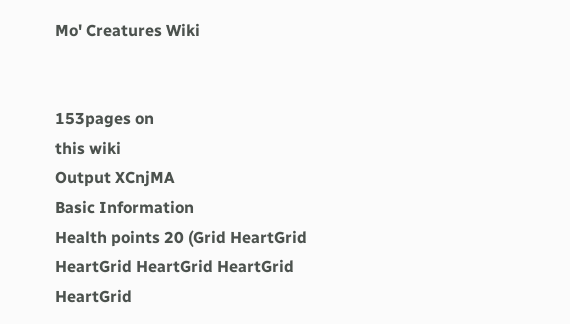Mo' Creatures Wiki


153pages on
this wiki
Output XCnjMA
Basic Information
Health points 20 (Grid HeartGrid HeartGrid HeartGrid HeartGrid HeartGrid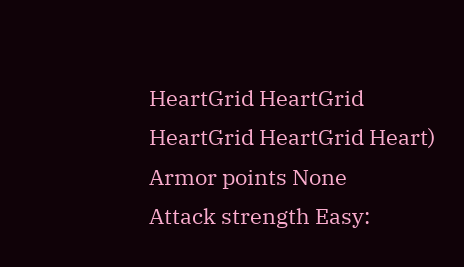HeartGrid HeartGrid HeartGrid HeartGrid Heart)
Armor points None
Attack strength Easy: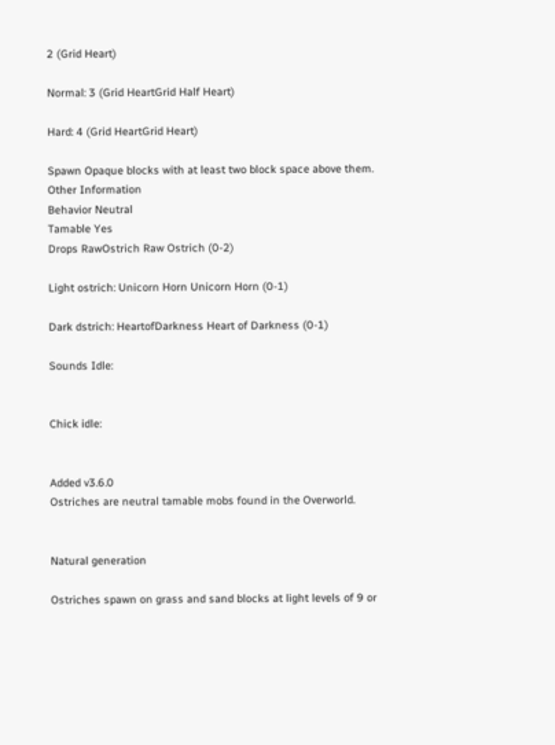2 (Grid Heart)

Normal: 3 (Grid HeartGrid Half Heart)

Hard: 4 (Grid HeartGrid Heart)

Spawn Opaque blocks with at least two block space above them.
Other Information
Behavior Neutral
Tamable Yes
Drops RawOstrich Raw Ostrich (0-2)

Light ostrich: Unicorn Horn Unicorn Horn (0-1)

Dark dstrich: HeartofDarkness Heart of Darkness (0-1)

Sounds Idle:


Chick idle:


Added v3.6.0
Ostriches are neutral tamable mobs found in the Overworld.


Natural generation

Ostriches spawn on grass and sand blocks at light levels of 9 or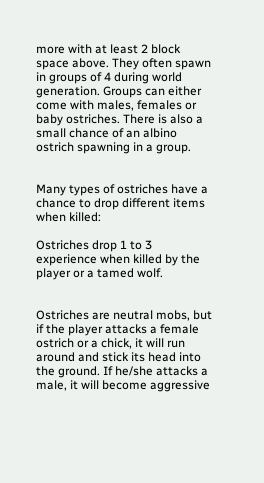more with at least 2 block space above. They often spawn in groups of 4 during world generation. Groups can either come with males, females or baby ostriches. There is also a small chance of an albino ostrich spawning in a group.


Many types of ostriches have a chance to drop different items when killed:

Ostriches drop 1 to 3 experience when killed by the player or a tamed wolf.


Ostriches are neutral mobs, but if the player attacks a female ostrich or a chick, it will run around and stick its head into the ground. If he/she attacks a male, it will become aggressive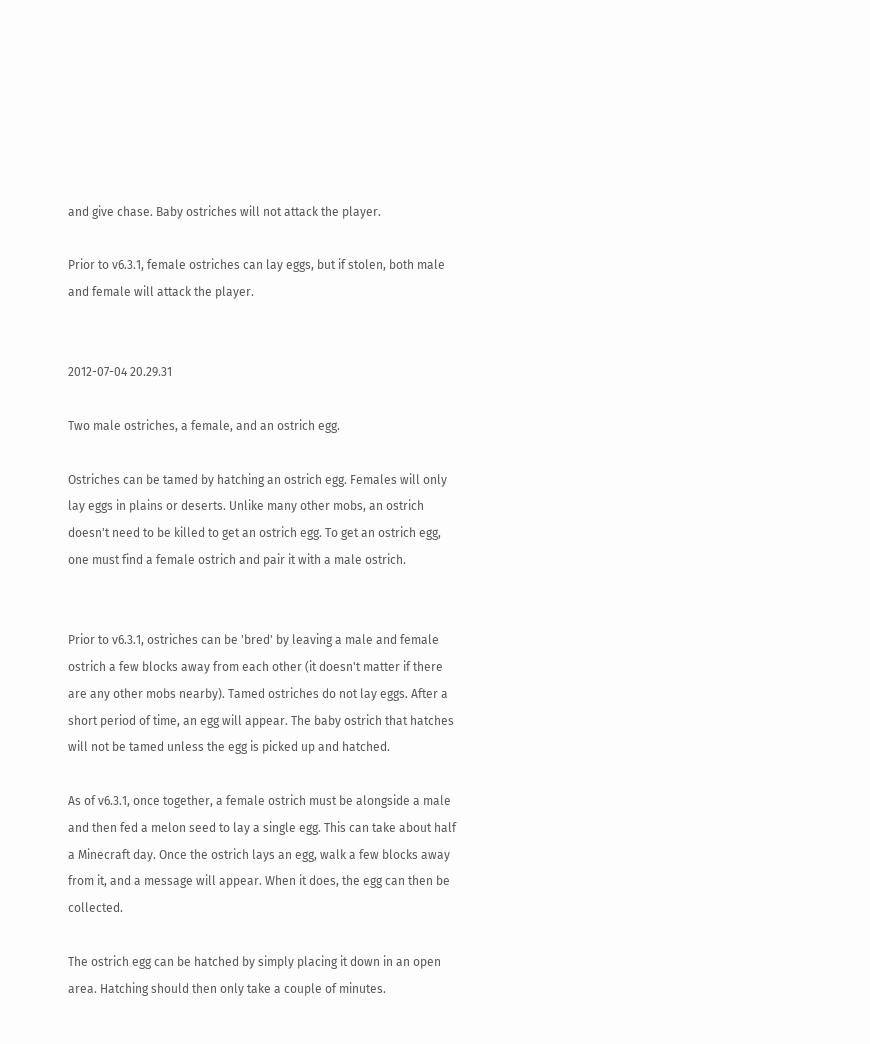and give chase. Baby ostriches will not attack the player.

Prior to v6.3.1, female ostriches can lay eggs, but if stolen, both male and female will attack the player.


2012-07-04 20.29.31

Two male ostriches, a female, and an ostrich egg.

Ostriches can be tamed by hatching an ostrich egg. Females will only lay eggs in plains or deserts. Unlike many other mobs, an ostrich doesn't need to be killed to get an ostrich egg. To get an ostrich egg, one must find a female ostrich and pair it with a male ostrich.


Prior to v6.3.1, ostriches can be 'bred' by leaving a male and female ostrich a few blocks away from each other (it doesn't matter if there are any other mobs nearby). Tamed ostriches do not lay eggs. After a short period of time, an egg will appear. The baby ostrich that hatches will not be tamed unless the egg is picked up and hatched.

As of v6.3.1, once together, a female ostrich must be alongside a male and then fed a melon seed to lay a single egg. This can take about half a Minecraft day. Once the ostrich lays an egg, walk a few blocks away from it, and a message will appear. When it does, the egg can then be collected.

The ostrich egg can be hatched by simply placing it down in an open area. Hatching should then only take a couple of minutes.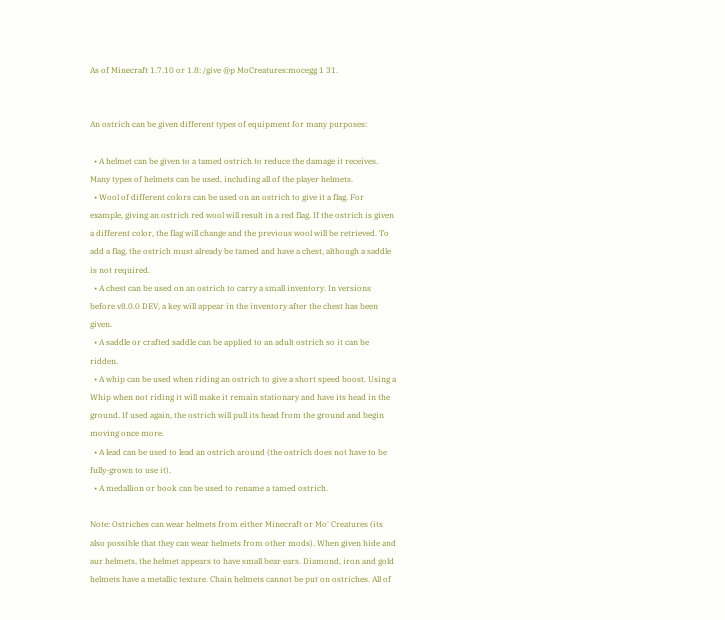As of Minecraft 1.7.10 or 1.8: /give @p MoCreatures:mocegg 1 31.


An ostrich can be given different types of equipment for many purposes:

  • A helmet can be given to a tamed ostrich to reduce the damage it receives. Many types of helmets can be used, including all of the player helmets.
  • Wool of different colors can be used on an ostrich to give it a flag. For example, giving an ostrich red wool will result in a red flag. If the ostrich is given a different color, the flag will change and the previous wool will be retrieved. To add a flag, the ostrich must already be tamed and have a chest, although a saddle is not required.
  • A chest can be used on an ostrich to carry a small inventory. In versions before v8.0.0 DEV, a key will appear in the inventory after the chest has been given.
  • A saddle or crafted saddle can be applied to an adult ostrich so it can be ridden.
  • A whip can be used when riding an ostrich to give a short speed boost. Using a Whip when not riding it will make it remain stationary and have its head in the ground. If used again, the ostrich will pull its head from the ground and begin moving once more.
  • A lead can be used to lead an ostrich around (the ostrich does not have to be fully-grown to use it).
  • A medallion or book can be used to rename a tamed ostrich.

Note: Ostriches can wear helmets from either Minecraft or Mo' Creatures (its also possible that they can wear helmets from other mods). When given hide and aur helmets, the helmet appears to have small bear ears. Diamond, iron and gold helmets have a metallic texture. Chain helmets cannot be put on ostriches. All of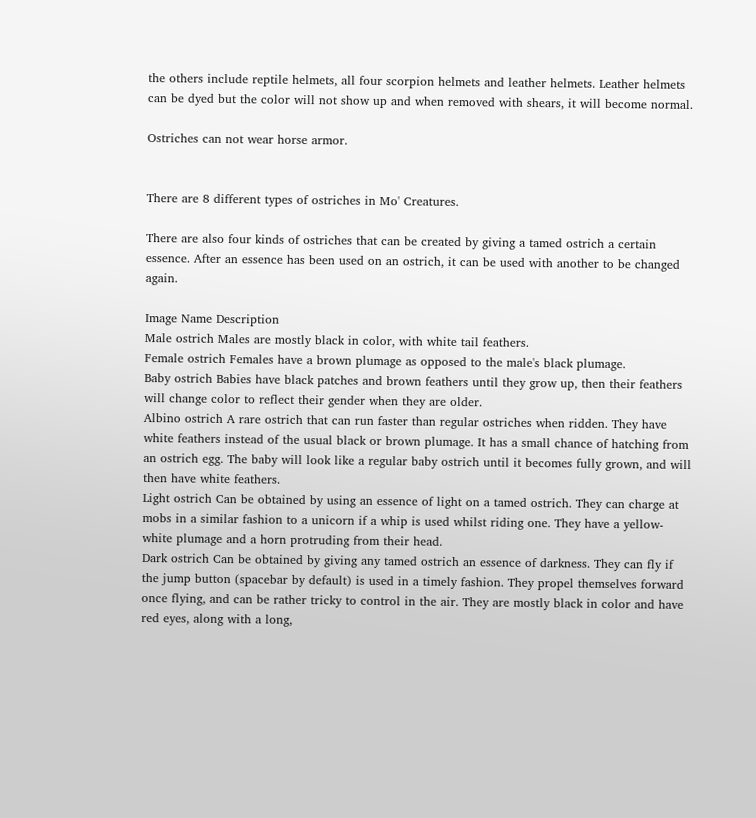the others include reptile helmets, all four scorpion helmets and leather helmets. Leather helmets can be dyed but the color will not show up and when removed with shears, it will become normal.

Ostriches can not wear horse armor.


There are 8 different types of ostriches in Mo' Creatures.

There are also four kinds of ostriches that can be created by giving a tamed ostrich a certain essence. After an essence has been used on an ostrich, it can be used with another to be changed again.

Image Name Description
Male ostrich Males are mostly black in color, with white tail feathers.
Female ostrich Females have a brown plumage as opposed to the male's black plumage.
Baby ostrich Babies have black patches and brown feathers until they grow up, then their feathers will change color to reflect their gender when they are older.
Albino ostrich A rare ostrich that can run faster than regular ostriches when ridden. They have white feathers instead of the usual black or brown plumage. It has a small chance of hatching from an ostrich egg. The baby will look like a regular baby ostrich until it becomes fully grown, and will then have white feathers.
Light ostrich Can be obtained by using an essence of light on a tamed ostrich. They can charge at mobs in a similar fashion to a unicorn if a whip is used whilst riding one. They have a yellow-white plumage and a horn protruding from their head.
Dark ostrich Can be obtained by giving any tamed ostrich an essence of darkness. They can fly if the jump button (spacebar by default) is used in a timely fashion. They propel themselves forward once flying, and can be rather tricky to control in the air. They are mostly black in color and have red eyes, along with a long,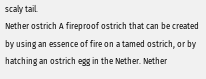scaly tail.
Nether ostrich A fireproof ostrich that can be created by using an essence of fire on a tamed ostrich, or by hatching an ostrich egg in the Nether. Nether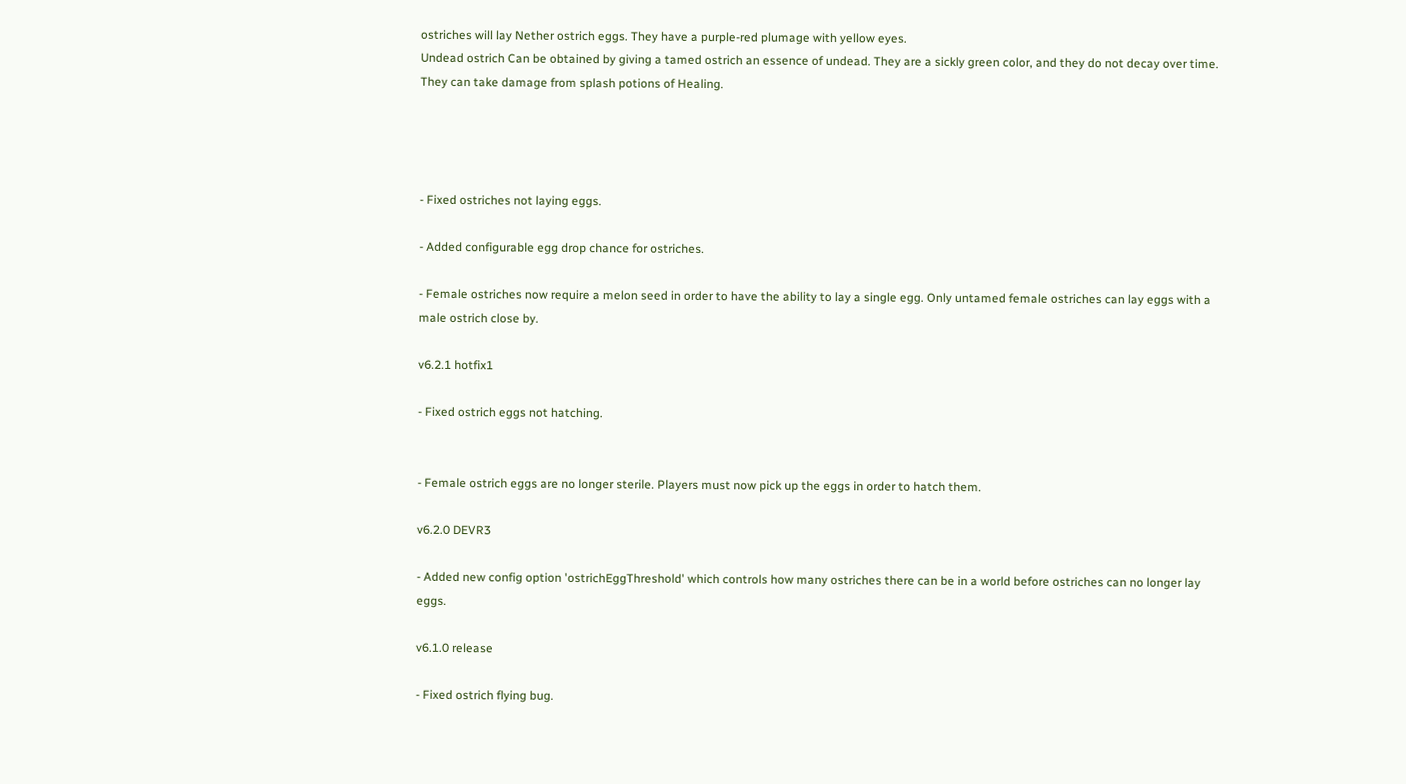ostriches will lay Nether ostrich eggs. They have a purple-red plumage with yellow eyes.
Undead ostrich Can be obtained by giving a tamed ostrich an essence of undead. They are a sickly green color, and they do not decay over time. They can take damage from splash potions of Healing.




- Fixed ostriches not laying eggs.

- Added configurable egg drop chance for ostriches.

- Female ostriches now require a melon seed in order to have the ability to lay a single egg. Only untamed female ostriches can lay eggs with a male ostrich close by.

v6.2.1 hotfix1

- Fixed ostrich eggs not hatching.


- Female ostrich eggs are no longer sterile. Players must now pick up the eggs in order to hatch them.

v6.2.0 DEVR3

- Added new config option 'ostrichEggThreshold' which controls how many ostriches there can be in a world before ostriches can no longer lay eggs.

v6.1.0 release

- Fixed ostrich flying bug.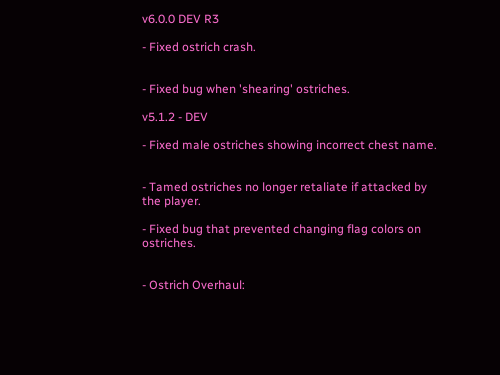v6.0.0 DEV R3

- Fixed ostrich crash.


- Fixed bug when 'shearing' ostriches.

v5.1.2 - DEV

- Fixed male ostriches showing incorrect chest name.


- Tamed ostriches no longer retaliate if attacked by the player.

- Fixed bug that prevented changing flag colors on ostriches.


- Ostrich Overhaul: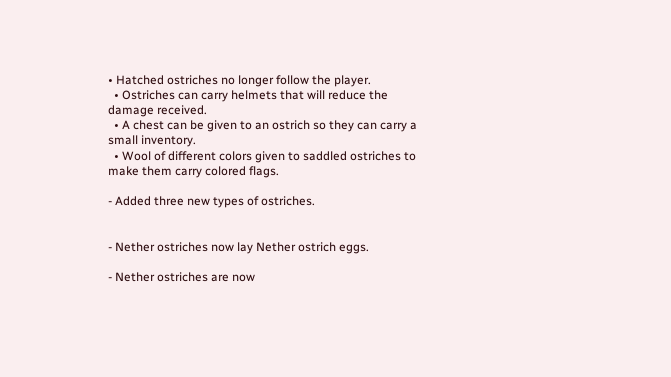• Hatched ostriches no longer follow the player.
  • Ostriches can carry helmets that will reduce the damage received.
  • A chest can be given to an ostrich so they can carry a small inventory.
  • Wool of different colors given to saddled ostriches to make them carry colored flags.

- Added three new types of ostriches.


- Nether ostriches now lay Nether ostrich eggs.

- Nether ostriches are now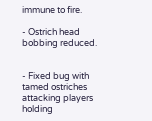immune to fire.

- Ostrich head bobbing reduced.


- Fixed bug with tamed ostriches attacking players holding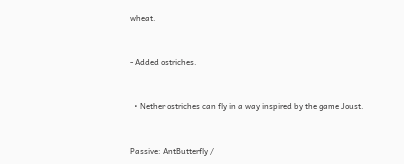wheat.


- Added ostriches.


  • Nether ostriches can fly in a way inspired by the game Joust.


Passive: AntButterfly /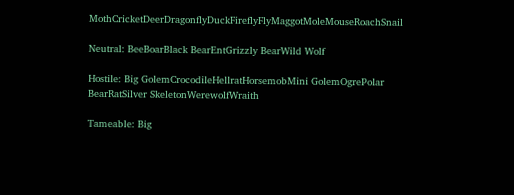MothCricketDeerDragonflyDuckFireflyFlyMaggotMoleMouseRoachSnail

Neutral: BeeBoarBlack BearEntGrizzly BearWild Wolf

Hostile: Big GolemCrocodileHellratHorsemobMini GolemOgrePolar BearRatSilver SkeletonWerewolfWraith

Tameable: Big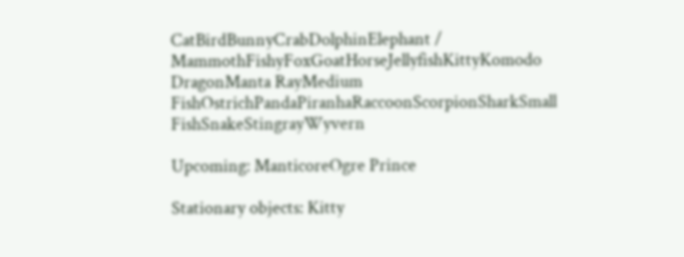CatBirdBunnyCrabDolphinElephant / MammothFishyFoxGoatHorseJellyfishKittyKomodo DragonManta RayMedium FishOstrichPandaPiranhaRaccoonScorpionSharkSmall FishSnakeStingrayWyvern

Upcoming: ManticoreOgre Prince

Stationary objects: Kitty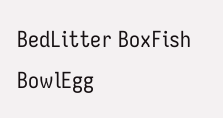BedLitter BoxFish BowlEgg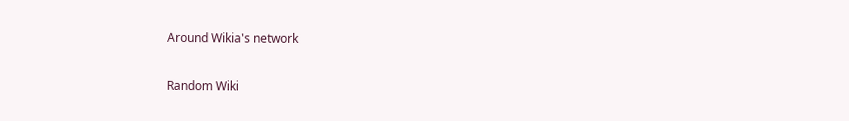Around Wikia's network

Random Wiki